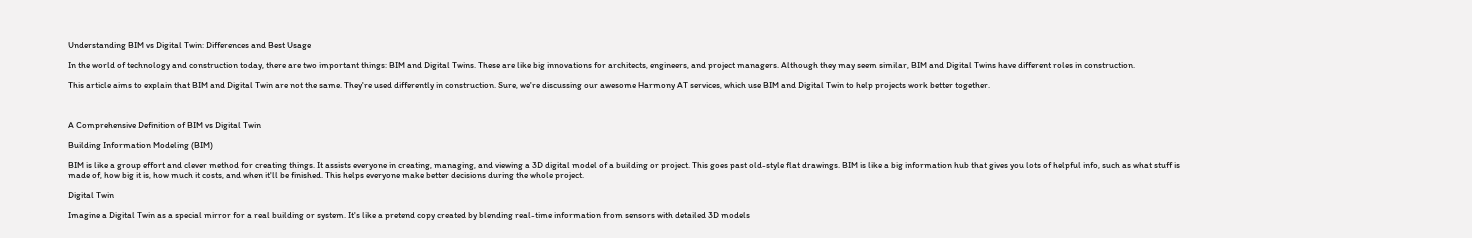Understanding BIM vs Digital Twin: Differences and Best Usage

In the world of technology and construction today, there are two important things: BIM and Digital Twins. These are like big innovations for architects, engineers, and project managers. Although they may seem similar, BIM and Digital Twins have different roles in construction.

This article aims to explain that BIM and Digital Twin are not the same. They're used differently in construction. Sure, we're discussing our awesome Harmony AT services, which use BIM and Digital Twin to help projects work better together.



A Comprehensive Definition of BIM vs Digital Twin

Building Information Modeling (BIM)

BIM is like a group effort and clever method for creating things. It assists everyone in creating, managing, and viewing a 3D digital model of a building or project. This goes past old-style flat drawings. BIM is like a big information hub that gives you lots of helpful info, such as what stuff is made of, how big it is, how much it costs, and when it'll be finished. This helps everyone make better decisions during the whole project.

Digital Twin

Imagine a Digital Twin as a special mirror for a real building or system. It's like a pretend copy created by blending real-time information from sensors with detailed 3D models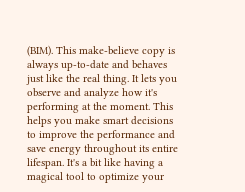(BIM). This make-believe copy is always up-to-date and behaves just like the real thing. It lets you observe and analyze how it's performing at the moment. This helps you make smart decisions to improve the performance and save energy throughout its entire lifespan. It's a bit like having a magical tool to optimize your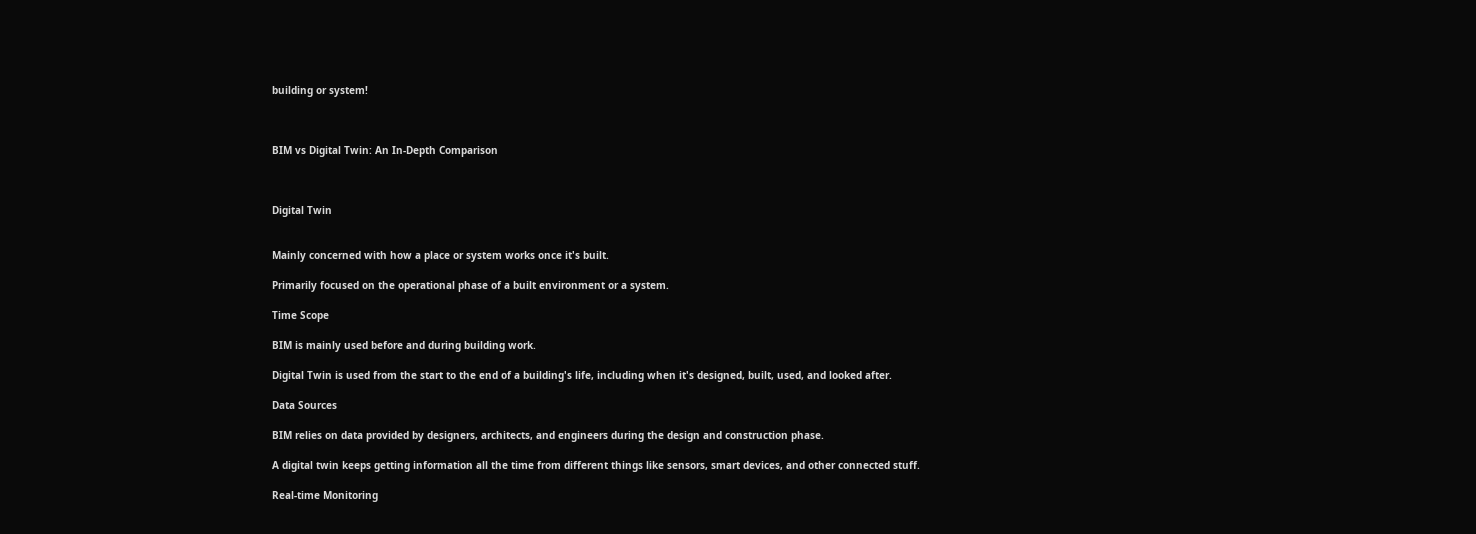building or system!



BIM vs Digital Twin: An In-Depth Comparison



Digital Twin


Mainly concerned with how a place or system works once it's built.

Primarily focused on the operational phase of a built environment or a system.

Time Scope

BIM is mainly used before and during building work.

Digital Twin is used from the start to the end of a building's life, including when it's designed, built, used, and looked after.

Data Sources

BIM relies on data provided by designers, architects, and engineers during the design and construction phase.

A digital twin keeps getting information all the time from different things like sensors, smart devices, and other connected stuff.

Real-time Monitoring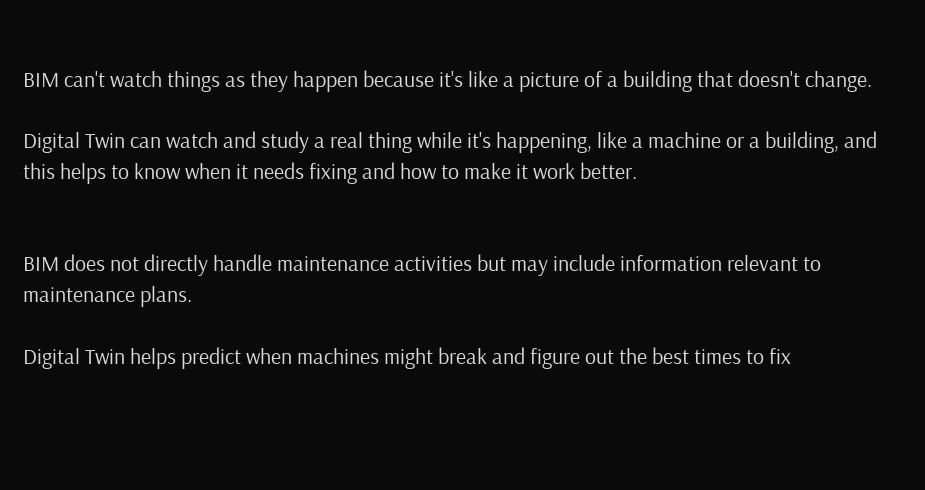BIM can't watch things as they happen because it's like a picture of a building that doesn't change.

Digital Twin can watch and study a real thing while it's happening, like a machine or a building, and this helps to know when it needs fixing and how to make it work better.


BIM does not directly handle maintenance activities but may include information relevant to maintenance plans.

Digital Twin helps predict when machines might break and figure out the best times to fix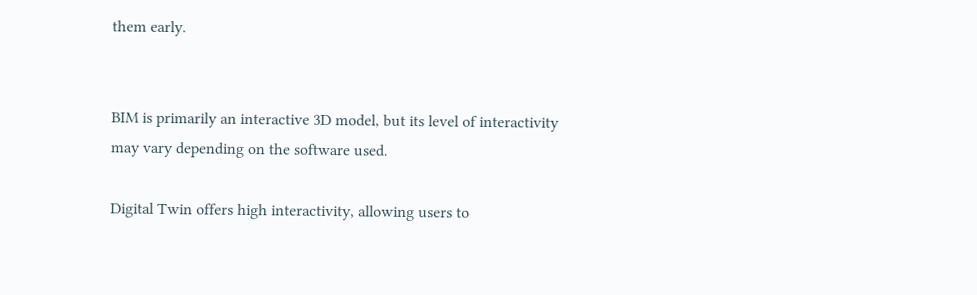them early.


BIM is primarily an interactive 3D model, but its level of interactivity may vary depending on the software used.

Digital Twin offers high interactivity, allowing users to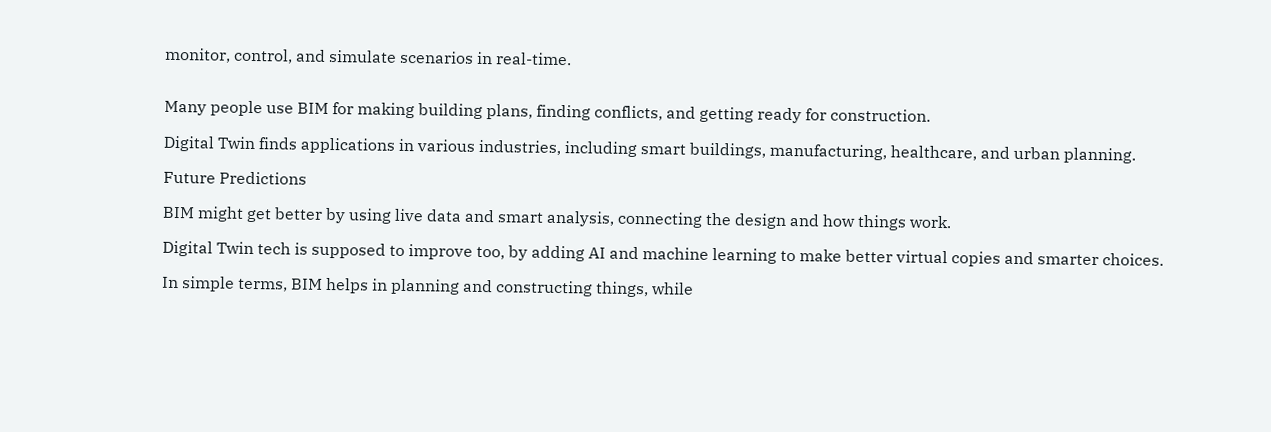monitor, control, and simulate scenarios in real-time.


Many people use BIM for making building plans, finding conflicts, and getting ready for construction.

Digital Twin finds applications in various industries, including smart buildings, manufacturing, healthcare, and urban planning.

Future Predictions

BIM might get better by using live data and smart analysis, connecting the design and how things work.

Digital Twin tech is supposed to improve too, by adding AI and machine learning to make better virtual copies and smarter choices.

In simple terms, BIM helps in planning and constructing things, while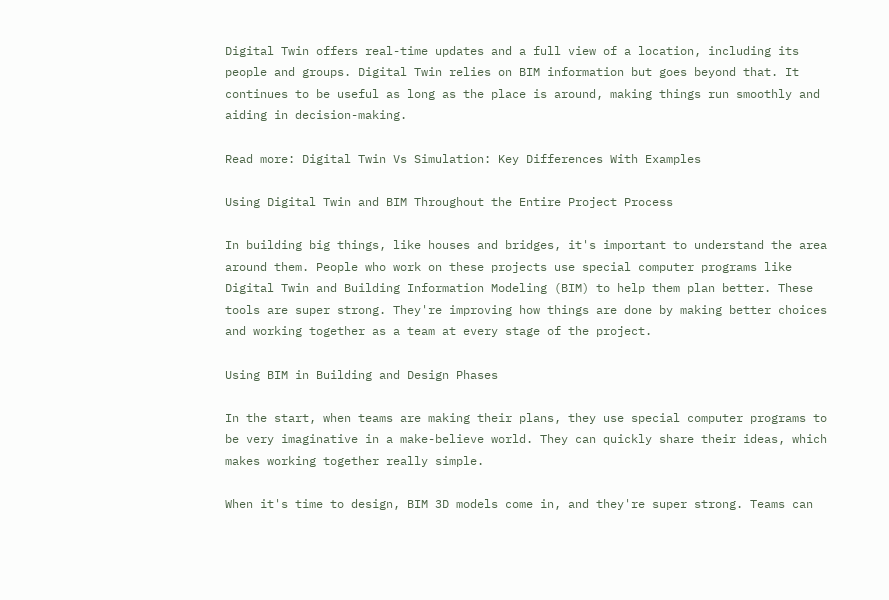Digital Twin offers real-time updates and a full view of a location, including its people and groups. Digital Twin relies on BIM information but goes beyond that. It continues to be useful as long as the place is around, making things run smoothly and aiding in decision-making.

Read more: Digital Twin Vs Simulation: Key Differences With Examples

Using Digital Twin and BIM Throughout the Entire Project Process

In building big things, like houses and bridges, it's important to understand the area around them. People who work on these projects use special computer programs like Digital Twin and Building Information Modeling (BIM) to help them plan better. These tools are super strong. They're improving how things are done by making better choices and working together as a team at every stage of the project.

Using BIM in Building and Design Phases

In the start, when teams are making their plans, they use special computer programs to be very imaginative in a make-believe world. They can quickly share their ideas, which makes working together really simple.

When it's time to design, BIM 3D models come in, and they're super strong. Teams can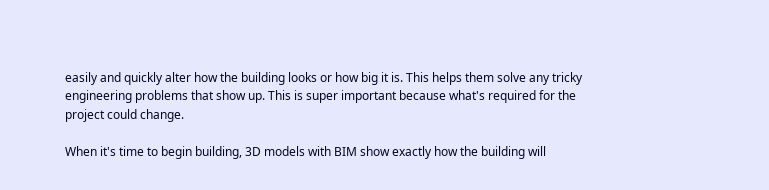easily and quickly alter how the building looks or how big it is. This helps them solve any tricky engineering problems that show up. This is super important because what's required for the project could change.

When it's time to begin building, 3D models with BIM show exactly how the building will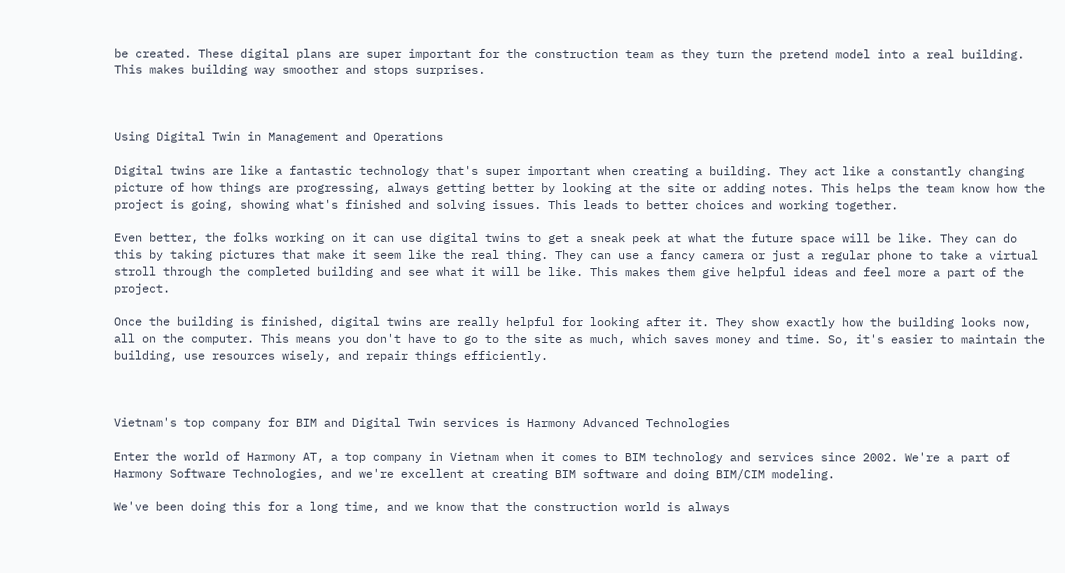be created. These digital plans are super important for the construction team as they turn the pretend model into a real building. This makes building way smoother and stops surprises.



Using Digital Twin in Management and Operations

Digital twins are like a fantastic technology that's super important when creating a building. They act like a constantly changing picture of how things are progressing, always getting better by looking at the site or adding notes. This helps the team know how the project is going, showing what's finished and solving issues. This leads to better choices and working together.

Even better, the folks working on it can use digital twins to get a sneak peek at what the future space will be like. They can do this by taking pictures that make it seem like the real thing. They can use a fancy camera or just a regular phone to take a virtual stroll through the completed building and see what it will be like. This makes them give helpful ideas and feel more a part of the project.

Once the building is finished, digital twins are really helpful for looking after it. They show exactly how the building looks now, all on the computer. This means you don't have to go to the site as much, which saves money and time. So, it's easier to maintain the building, use resources wisely, and repair things efficiently.



Vietnam's top company for BIM and Digital Twin services is Harmony Advanced Technologies

Enter the world of Harmony AT, a top company in Vietnam when it comes to BIM technology and services since 2002. We're a part of Harmony Software Technologies, and we're excellent at creating BIM software and doing BIM/CIM modeling.

We've been doing this for a long time, and we know that the construction world is always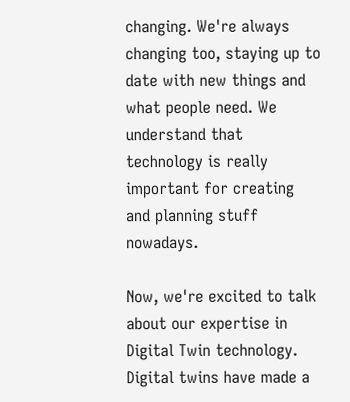changing. We're always changing too, staying up to date with new things and what people need. We understand that technology is really important for creating and planning stuff nowadays.

Now, we're excited to talk about our expertise in Digital Twin technology. Digital twins have made a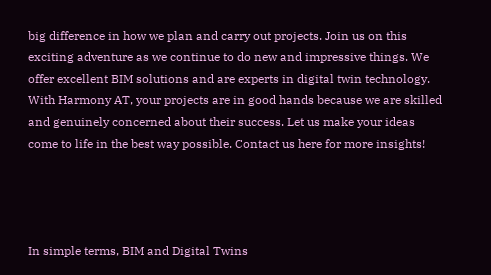big difference in how we plan and carry out projects. Join us on this exciting adventure as we continue to do new and impressive things. We offer excellent BIM solutions and are experts in digital twin technology. With Harmony AT, your projects are in good hands because we are skilled and genuinely concerned about their success. Let us make your ideas come to life in the best way possible. Contact us here for more insights!




In simple terms, BIM and Digital Twins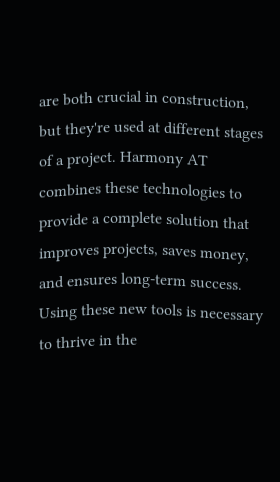are both crucial in construction, but they're used at different stages of a project. Harmony AT combines these technologies to provide a complete solution that improves projects, saves money, and ensures long-term success. Using these new tools is necessary to thrive in the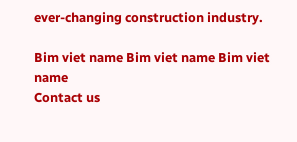ever-changing construction industry.

Bim viet name Bim viet name Bim viet name
Contact us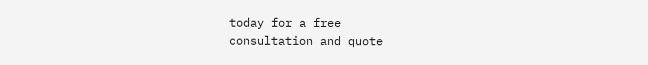today for a free
consultation and quote